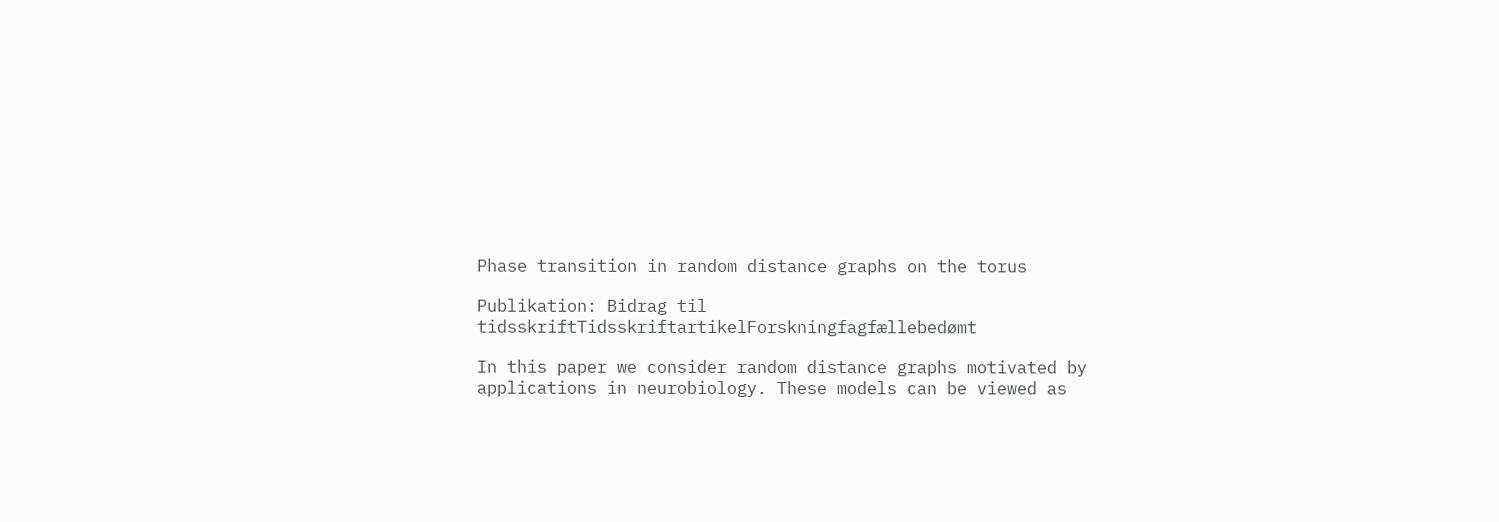Phase transition in random distance graphs on the torus

Publikation: Bidrag til tidsskriftTidsskriftartikelForskningfagfællebedømt

In this paper we consider random distance graphs motivated by applications in neurobiology. These models can be viewed as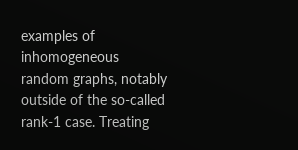examples of inhomogeneous random graphs, notably outside of the so-called rank-1 case. Treating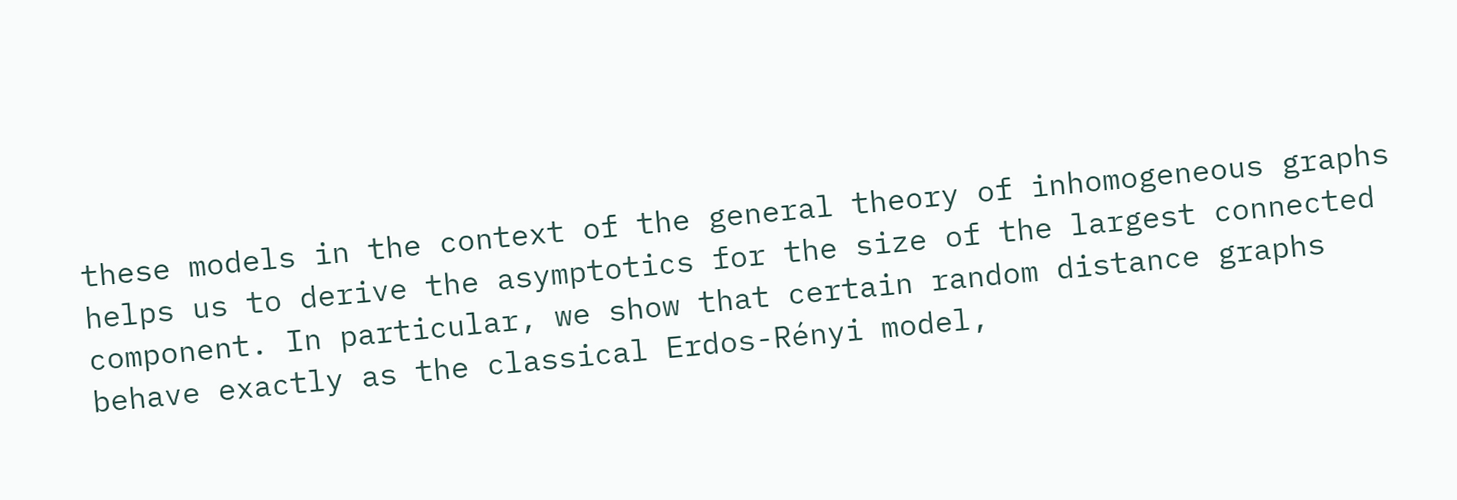these models in the context of the general theory of inhomogeneous graphs helps us to derive the asymptotics for the size of the largest connected component. In particular, we show that certain random distance graphs behave exactly as the classical Erdos-Rényi model,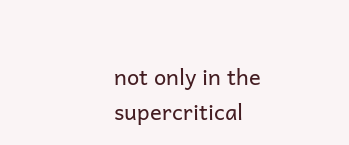not only in the supercritical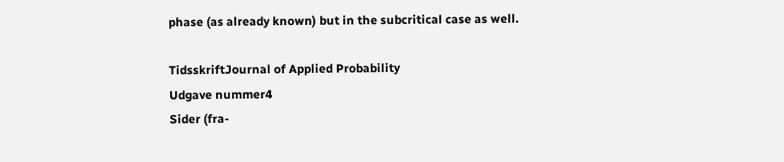phase (as already known) but in the subcritical case as well.

TidsskriftJournal of Applied Probability
Udgave nummer4
Sider (fra-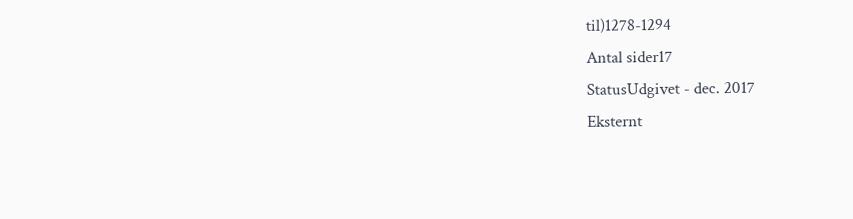til)1278-1294
Antal sider17
StatusUdgivet - dec. 2017
Eksternt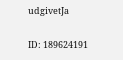udgivetJa

ID: 189624191